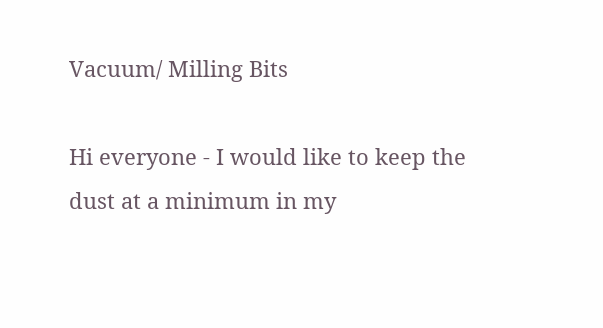Vacuum/ Milling Bits

Hi everyone - I would like to keep the dust at a minimum in my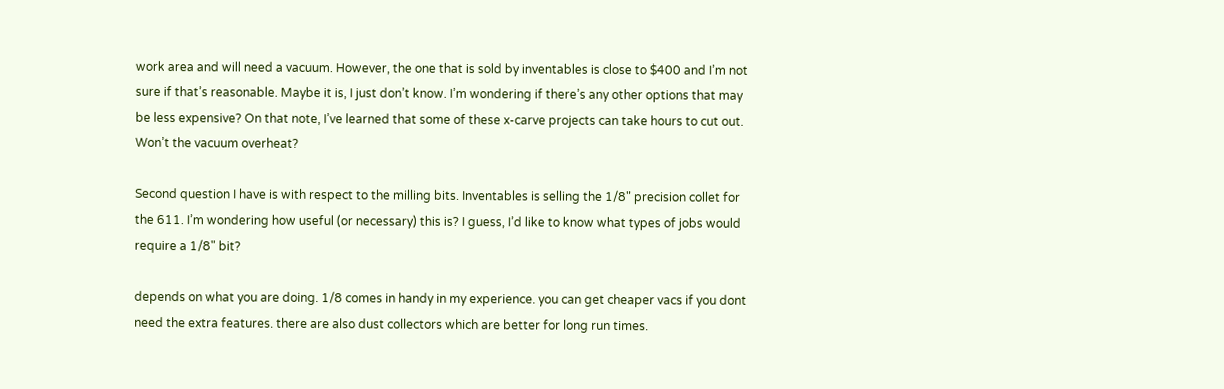work area and will need a vacuum. However, the one that is sold by inventables is close to $400 and I’m not sure if that’s reasonable. Maybe it is, I just don’t know. I’m wondering if there’s any other options that may be less expensive? On that note, I’ve learned that some of these x-carve projects can take hours to cut out. Won’t the vacuum overheat?

Second question I have is with respect to the milling bits. Inventables is selling the 1/8" precision collet for the 611. I’m wondering how useful (or necessary) this is? I guess, I’d like to know what types of jobs would require a 1/8" bit?

depends on what you are doing. 1/8 comes in handy in my experience. you can get cheaper vacs if you dont need the extra features. there are also dust collectors which are better for long run times.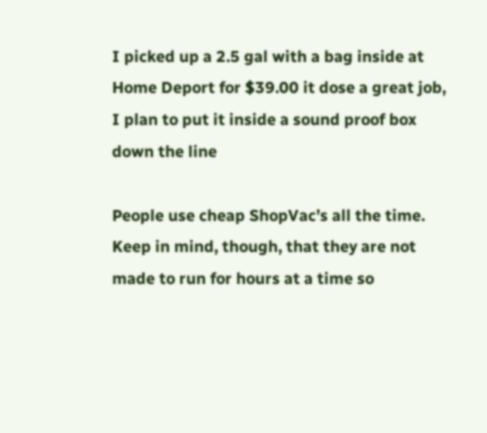I picked up a 2.5 gal with a bag inside at Home Deport for $39.00 it dose a great job, I plan to put it inside a sound proof box down the line

People use cheap ShopVac’s all the time. Keep in mind, though, that they are not made to run for hours at a time so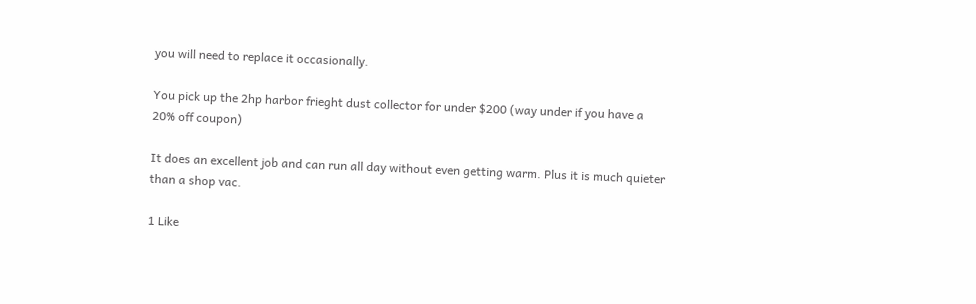you will need to replace it occasionally.

You pick up the 2hp harbor frieght dust collector for under $200 (way under if you have a 20% off coupon)

It does an excellent job and can run all day without even getting warm. Plus it is much quieter than a shop vac.

1 Like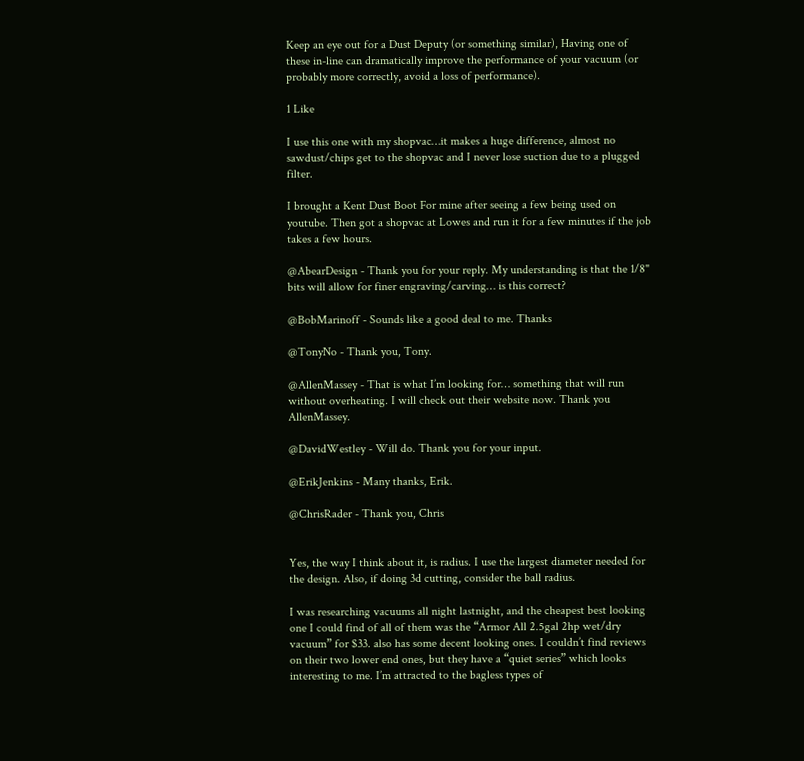Keep an eye out for a Dust Deputy (or something similar), Having one of these in-line can dramatically improve the performance of your vacuum (or probably more correctly, avoid a loss of performance).

1 Like

I use this one with my shopvac…it makes a huge difference, almost no sawdust/chips get to the shopvac and I never lose suction due to a plugged filter.

I brought a Kent Dust Boot For mine after seeing a few being used on youtube. Then got a shopvac at Lowes and run it for a few minutes if the job takes a few hours.

@AbearDesign - Thank you for your reply. My understanding is that the 1/8" bits will allow for finer engraving/carving… is this correct?

@BobMarinoff - Sounds like a good deal to me. Thanks

@TonyNo - Thank you, Tony.

@AllenMassey - That is what I’m looking for… something that will run without overheating. I will check out their website now. Thank you AllenMassey.

@DavidWestley - Will do. Thank you for your input.

@ErikJenkins - Many thanks, Erik.

@ChrisRader - Thank you, Chris


Yes, the way I think about it, is radius. I use the largest diameter needed for the design. Also, if doing 3d cutting, consider the ball radius.

I was researching vacuums all night lastnight, and the cheapest best looking one I could find of all of them was the “Armor All 2.5gal 2hp wet/dry vacuum” for $33. also has some decent looking ones. I couldn’t find reviews on their two lower end ones, but they have a “quiet series” which looks interesting to me. I’m attracted to the bagless types of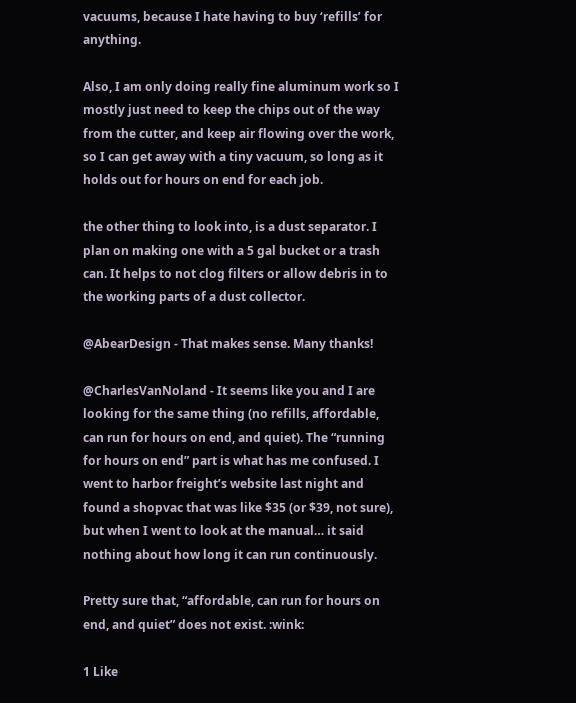vacuums, because I hate having to buy ‘refills’ for anything.

Also, I am only doing really fine aluminum work so I mostly just need to keep the chips out of the way from the cutter, and keep air flowing over the work, so I can get away with a tiny vacuum, so long as it holds out for hours on end for each job.

the other thing to look into, is a dust separator. I plan on making one with a 5 gal bucket or a trash can. It helps to not clog filters or allow debris in to the working parts of a dust collector.

@AbearDesign - That makes sense. Many thanks!

@CharlesVanNoland - It seems like you and I are looking for the same thing (no refills, affordable, can run for hours on end, and quiet). The “running for hours on end” part is what has me confused. I went to harbor freight’s website last night and found a shopvac that was like $35 (or $39, not sure), but when I went to look at the manual… it said nothing about how long it can run continuously.

Pretty sure that, “affordable, can run for hours on end, and quiet” does not exist. :wink:

1 Like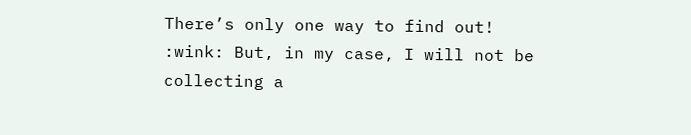There’s only one way to find out! :wink: But, in my case, I will not be collecting a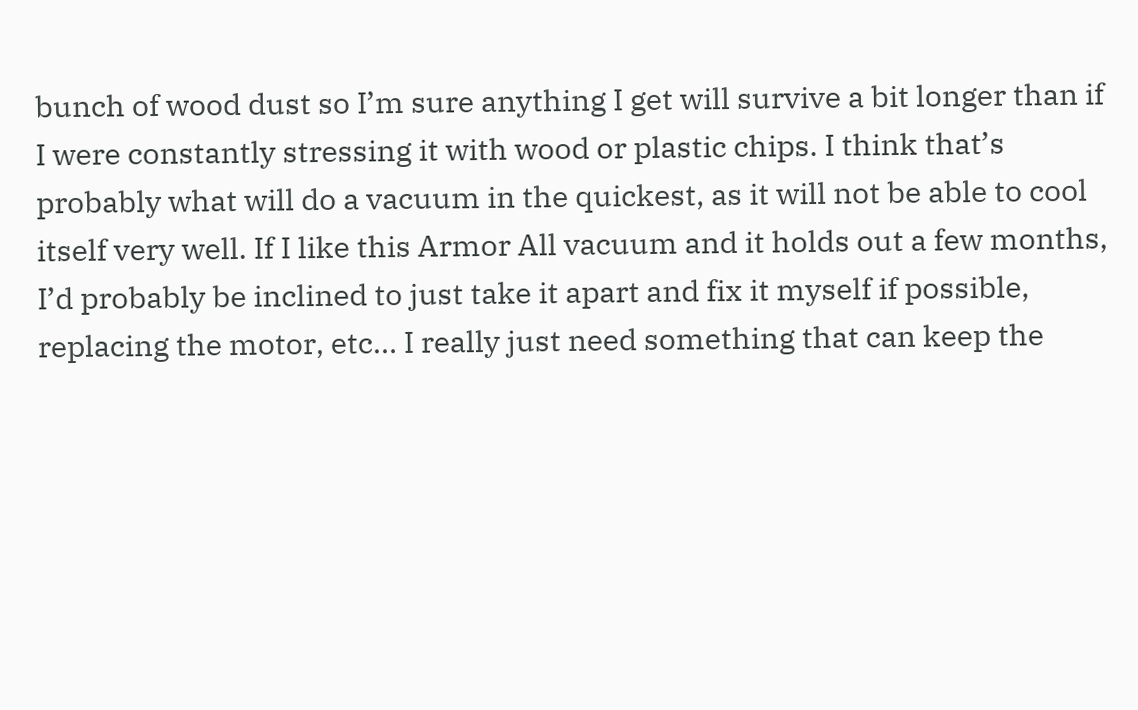bunch of wood dust so I’m sure anything I get will survive a bit longer than if I were constantly stressing it with wood or plastic chips. I think that’s probably what will do a vacuum in the quickest, as it will not be able to cool itself very well. If I like this Armor All vacuum and it holds out a few months, I’d probably be inclined to just take it apart and fix it myself if possible, replacing the motor, etc… I really just need something that can keep the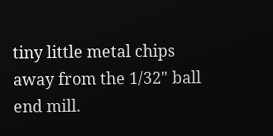tiny little metal chips away from the 1/32" ball end mill.